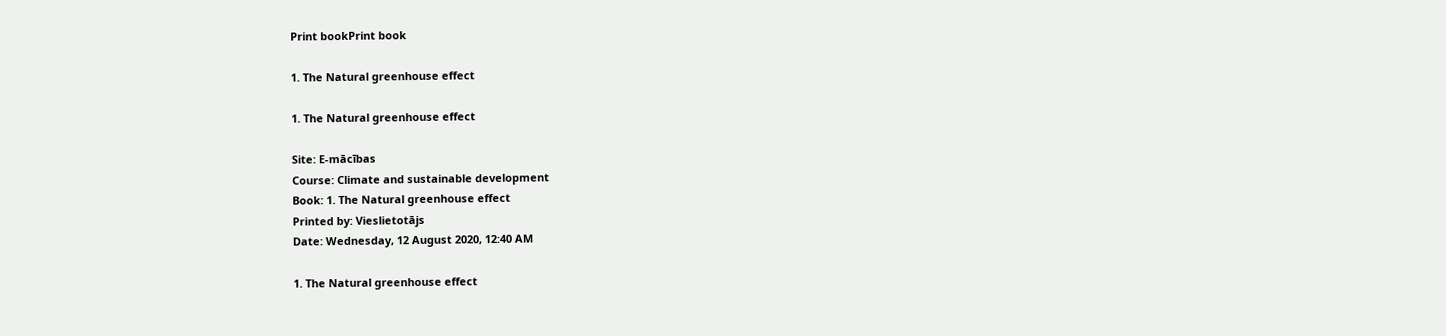Print bookPrint book

1. The Natural greenhouse effect

1. The Natural greenhouse effect

Site: E-mācības
Course: Climate and sustainable development
Book: 1. The Natural greenhouse effect
Printed by: Vieslietotājs
Date: Wednesday, 12 August 2020, 12:40 AM

1. The Natural greenhouse effect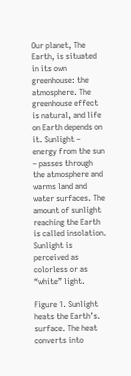Our planet, The Earth, is situated in its own greenhouse: the atmosphere. The greenhouse effect is natural, and life on Earth depends on it. Sunlight – energy from the sun – passes through the atmosphere and warms land and water surfaces. The amount of sunlight reaching the Earth is called insolation.  Sunlight is perceived as colorless or as “white” light.

Figure 1. Sunlight heats the Earth’s. surface. The heat converts into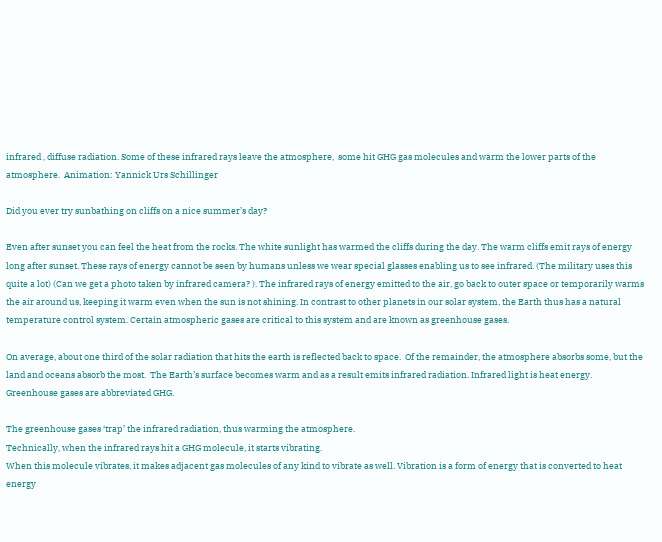infrared , diffuse radiation. Some of these infrared rays leave the atmosphere,  some hit GHG gas molecules and warm the lower parts of the atmosphere.  Animation: Yannick Urs Schillinger

Did you ever try sunbathing on cliffs on a nice summer’s day?

Even after sunset you can feel the heat from the rocks. The white sunlight has warmed the cliffs during the day. The warm cliffs emit rays of energy long after sunset. These rays of energy cannot be seen by humans unless we wear special glasses enabling us to see infrared. (The military uses this quite a lot) (Can we get a photo taken by infrared camera? ). The infrared rays of energy emitted to the air, go back to outer space or temporarily warms the air around us, keeping it warm even when the sun is not shining. In contrast to other planets in our solar system, the Earth thus has a natural temperature control system. Certain atmospheric gases are critical to this system and are known as greenhouse gases.

On average, about one third of the solar radiation that hits the earth is reflected back to space.  Of the remainder, the atmosphere absorbs some, but the land and oceans absorb the most.  The Earth’s surface becomes warm and as a result emits infrared radiation. Infrared light is heat energy.
Greenhouse gases are abbreviated GHG.

The greenhouse gases ‘trap’ the infrared radiation, thus warming the atmosphere.
Technically, when the infrared rays hit a GHG molecule, it starts vibrating.
When this molecule vibrates, it makes adjacent gas molecules of any kind to vibrate as well. Vibration is a form of energy that is converted to heat energy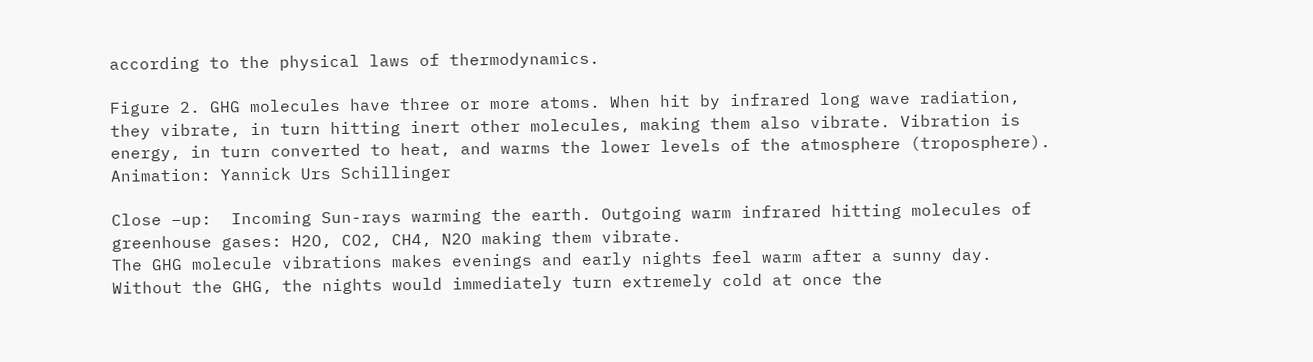according to the physical laws of thermodynamics.

Figure 2. GHG molecules have three or more atoms. When hit by infrared long wave radiation, they vibrate, in turn hitting inert other molecules, making them also vibrate. Vibration is energy, in turn converted to heat, and warms the lower levels of the atmosphere (troposphere). Animation: Yannick Urs Schillinger

Close –up:  Incoming Sun-rays warming the earth. Outgoing warm infrared hitting molecules of greenhouse gases: H2O, CO2, CH4, N2O making them vibrate.
The GHG molecule vibrations makes evenings and early nights feel warm after a sunny day. Without the GHG, the nights would immediately turn extremely cold at once the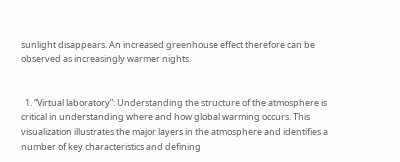sunlight disappears. An increased greenhouse effect therefore can be observed as increasingly warmer nights.


  1. “Virtual laboratory”: Understanding the structure of the atmosphere is critical in understanding where and how global warming occurs. This visualization illustrates the major layers in the atmosphere and identifies a number of key characteristics and defining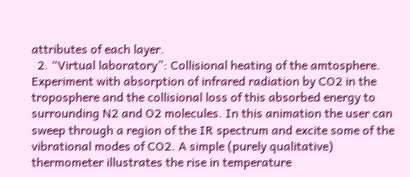attributes of each layer.
  2. “Virtual laboratory”: Collisional heating of the amtosphere. Experiment with absorption of infrared radiation by CO2 in the troposphere and the collisional loss of this absorbed energy to surrounding N2 and O2 molecules. In this animation the user can sweep through a region of the IR spectrum and excite some of the vibrational modes of CO2. A simple (purely qualitative) thermometer illustrates the rise in temperature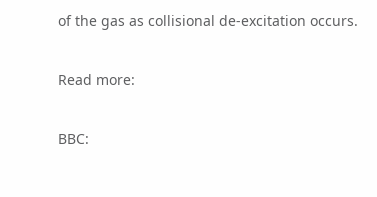of the gas as collisional de-excitation occurs.

Read more:

BBC: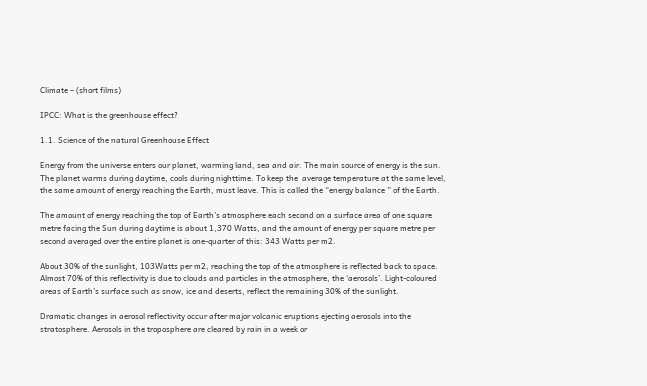Climate – (short films)

IPCC: What is the greenhouse effect?

1.1. Science of the natural Greenhouse Effect

Energy from the universe enters our planet, warming land, sea and air. The main source of energy is the sun. The planet warms during daytime, cools during nighttime. To keep the  average temperature at the same level, the same amount of energy reaching the Earth, must leave. This is called the “energy balance ” of the Earth.

The amount of energy reaching the top of Earth’s atmosphere each second on a surface area of one square metre facing the Sun during daytime is about 1,370 Watts, and the amount of energy per square metre per second averaged over the entire planet is one-quarter of this: 343 Watts per m2.

About 30% of the sunlight, 103Watts per m2, reaching the top of the atmosphere is reflected back to space. Almost 70% of this reflectivity is due to clouds and particles in the atmosphere, the ‘aerosols’. Light-coloured areas of Earth’s surface such as snow, ice and deserts, reflect the remaining 30% of the sunlight.

Dramatic changes in aerosol reflectivity occur after major volcanic eruptions ejecting aerosols into the stratosphere. Aerosols in the troposphere are cleared by rain in a week or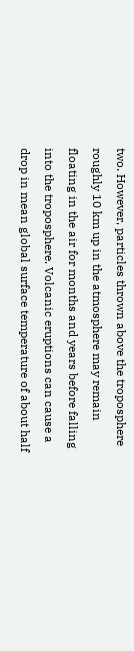two. However, particles thrown above the troposphere roughly 10 km up in the atmosphere may remain floating in the air for months and years before falling into the troposphere. Volcanic eruptions can cause a drop in mean global surface temperature of about half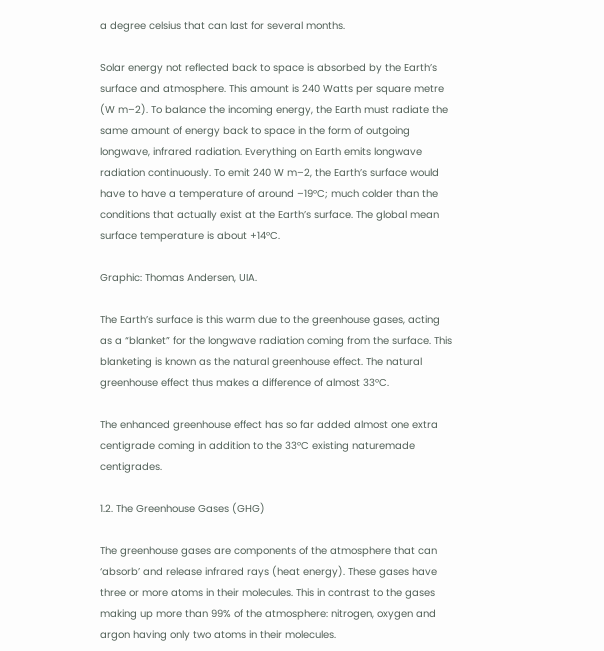a degree celsius that can last for several months.

Solar energy not reflected back to space is absorbed by the Earth’s surface and atmosphere. This amount is 240 Watts per square metre (W m–2). To balance the incoming energy, the Earth must radiate the same amount of energy back to space in the form of outgoing longwave, infrared radiation. Everything on Earth emits longwave radiation continuously. To emit 240 W m–2, the Earth’s surface would have to have a temperature of around –19°C; much colder than the conditions that actually exist at the Earth’s surface. The global mean surface temperature is about +14°C.

Graphic: Thomas Andersen, UIA.

The Earth’s surface is this warm due to the greenhouse gases, acting as a “blanket” for the longwave radiation coming from the surface. This blanketing is known as the natural greenhouse effect. The natural greenhouse effect thus makes a difference of almost 33°C.

The enhanced greenhouse effect has so far added almost one extra centigrade coming in addition to the 33°C existing naturemade centigrades.

1.2. The Greenhouse Gases (GHG)

The greenhouse gases are components of the atmosphere that can ‘absorb’ and release infrared rays (heat energy). These gases have three or more atoms in their molecules. This in contrast to the gases making up more than 99% of the atmosphere: nitrogen, oxygen and argon having only two atoms in their molecules.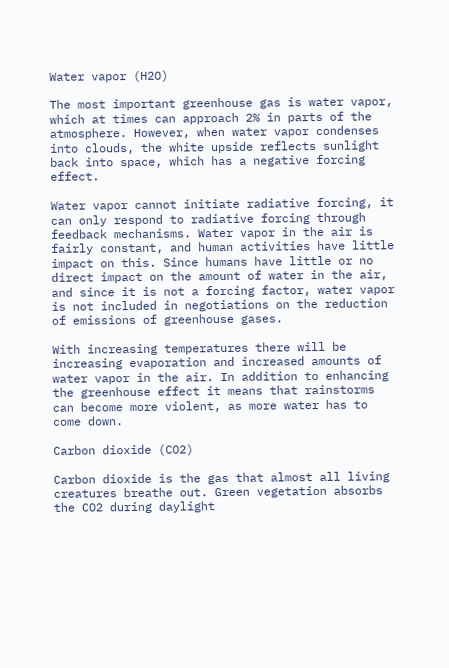Water vapor (H2O)

The most important greenhouse gas is water vapor, which at times can approach 2% in parts of the atmosphere. However, when water vapor condenses into clouds, the white upside reflects sunlight back into space, which has a negative forcing effect.

Water vapor cannot initiate radiative forcing, it can only respond to radiative forcing through feedback mechanisms. Water vapor in the air is fairly constant, and human activities have little impact on this. Since humans have little or no direct impact on the amount of water in the air, and since it is not a forcing factor, water vapor is not included in negotiations on the reduction of emissions of greenhouse gases.

With increasing temperatures there will be increasing evaporation and increased amounts of water vapor in the air. In addition to enhancing the greenhouse effect it means that rainstorms can become more violent, as more water has to come down.

Carbon dioxide (CO2)

Carbon dioxide is the gas that almost all living creatures breathe out. Green vegetation absorbs the CO2 during daylight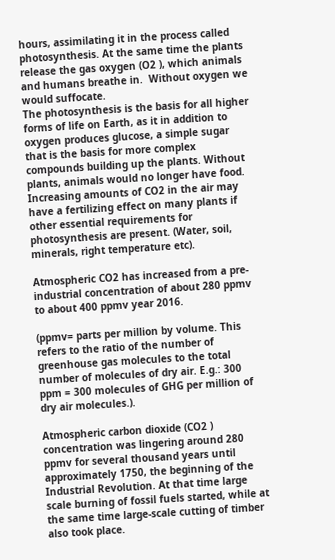hours, assimilating it in the process called photosynthesis. At the same time the plants release the gas oxygen (O2 ), which animals and humans breathe in.  Without oxygen we would suffocate.
The photosynthesis is the basis for all higher forms of life on Earth, as it in addition to oxygen produces glucose, a simple sugar that is the basis for more complex compounds building up the plants. Without plants, animals would no longer have food.
Increasing amounts of CO2 in the air may have a fertilizing effect on many plants if other essential requirements for photosynthesis are present. (Water, soil, minerals, right temperature etc).

Atmospheric CO2 has increased from a pre-industrial concentration of about 280 ppmv to about 400 ppmv year 2016.

(ppmv= parts per million by volume. This refers to the ratio of the number of greenhouse gas molecules to the total number of molecules of dry air. E.g.: 300 ppm = 300 molecules of GHG per million of dry air molecules.).

Atmospheric carbon dioxide (CO2 ) concentration was lingering around 280 ppmv for several thousand years until approximately 1750, the beginning of the Industrial Revolution. At that time large scale burning of fossil fuels started, while at the same time large-scale cutting of timber also took place.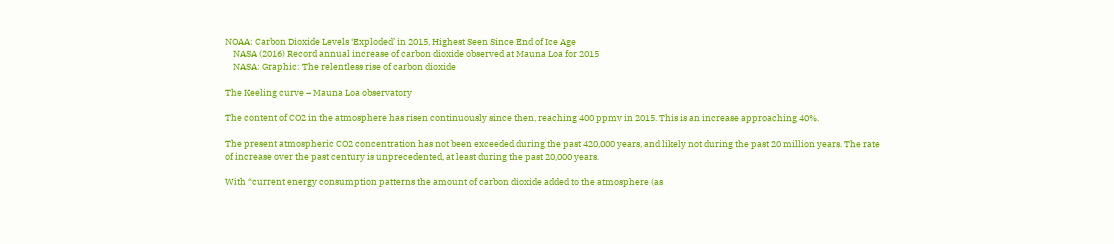NOAA: Carbon Dioxide Levels ‘Exploded’ in 2015, Highest Seen Since End of Ice Age
    NASA (2016) Record annual increase of carbon dioxide observed at Mauna Loa for 2015
    NASA: Graphic: The relentless rise of carbon dioxide

The Keeling curve – Mauna Loa observatory

The content of CO2 in the atmosphere has risen continuously since then, reaching 400 ppmv in 2015. This is an increase approaching 40%.

The present atmospheric CO2 concentration has not been exceeded during the past 420,000 years, and likely not during the past 20 million years. The rate of increase over the past century is unprecedented, at least during the past 20,000 years.

With “current energy consumption patterns the amount of carbon dioxide added to the atmosphere (as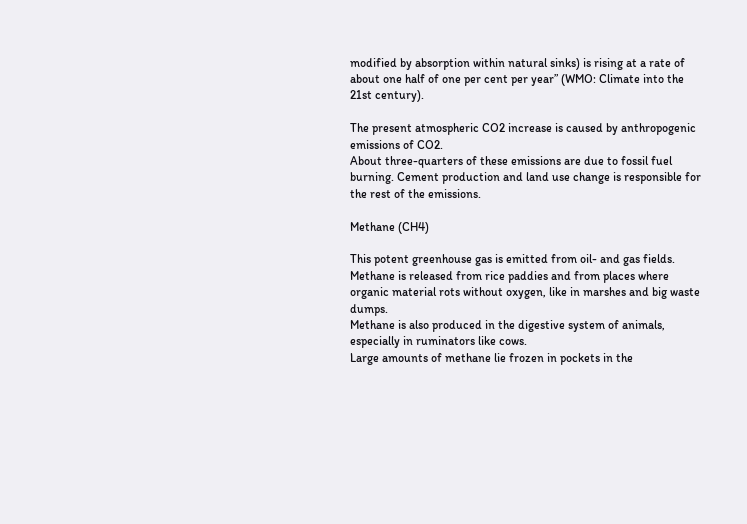modified by absorption within natural sinks) is rising at a rate of about one half of one per cent per year” (WMO: Climate into the 21st century).

The present atmospheric CO2 increase is caused by anthropogenic emissions of CO2.
About three-quarters of these emissions are due to fossil fuel burning. Cement production and land use change is responsible for the rest of the emissions.

Methane (CH4)

This potent greenhouse gas is emitted from oil- and gas fields. Methane is released from rice paddies and from places where organic material rots without oxygen, like in marshes and big waste dumps.
Methane is also produced in the digestive system of animals, especially in ruminators like cows.
Large amounts of methane lie frozen in pockets in the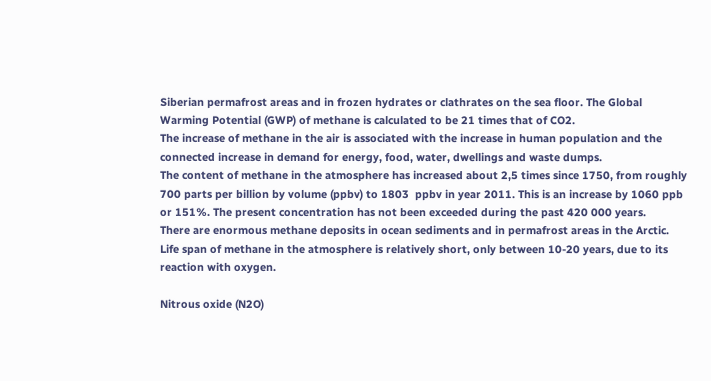Siberian permafrost areas and in frozen hydrates or clathrates on the sea floor. The Global Warming Potential (GWP) of methane is calculated to be 21 times that of CO2.
The increase of methane in the air is associated with the increase in human population and the connected increase in demand for energy, food, water, dwellings and waste dumps.
The content of methane in the atmosphere has increased about 2,5 times since 1750, from roughly 700 parts per billion by volume (ppbv) to 1803  ppbv in year 2011. This is an increase by 1060 ppb or 151%. The present concentration has not been exceeded during the past 420 000 years.
There are enormous methane deposits in ocean sediments and in permafrost areas in the Arctic. Life span of methane in the atmosphere is relatively short, only between 10-20 years, due to its reaction with oxygen.

Nitrous oxide (N2O)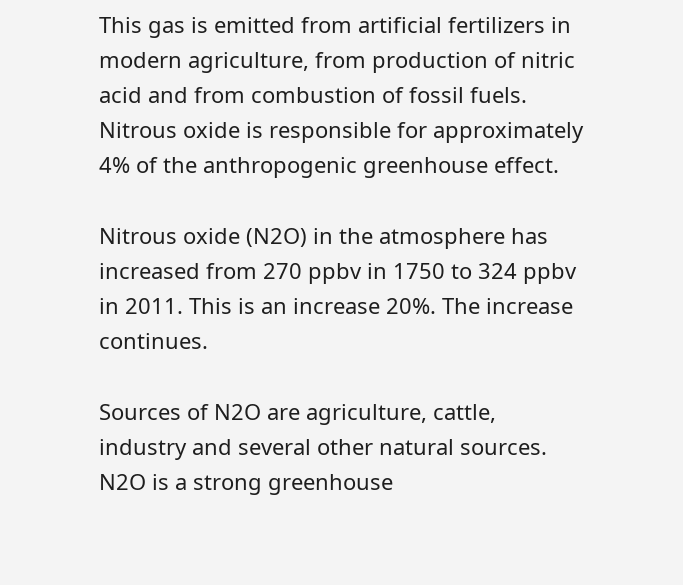This gas is emitted from artificial fertilizers in modern agriculture, from production of nitric acid and from combustion of fossil fuels. Nitrous oxide is responsible for approximately 4% of the anthropogenic greenhouse effect.

Nitrous oxide (N2O) in the atmosphere has increased from 270 ppbv in 1750 to 324 ppbv in 2011. This is an increase 20%. The increase continues.

Sources of N2O are agriculture, cattle, industry and several other natural sources. N2O is a strong greenhouse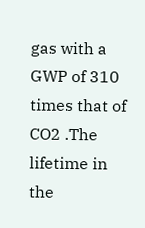gas with a GWP of 310 times that of CO2 .The lifetime in the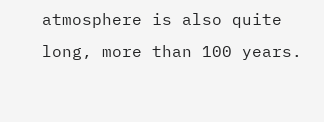atmosphere is also quite long, more than 100 years.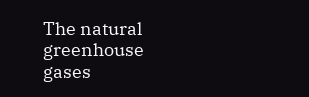The natural greenhouse gases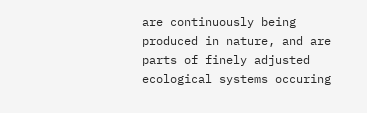are continuously being produced in nature, and are parts of finely adjusted ecological systems occuring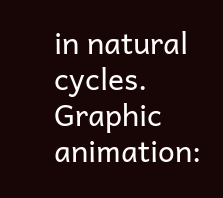in natural cycles. Graphic animation: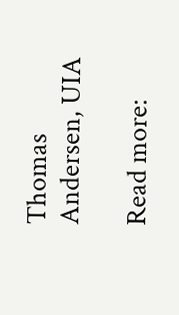Thomas Andersen, UIA

Read more: